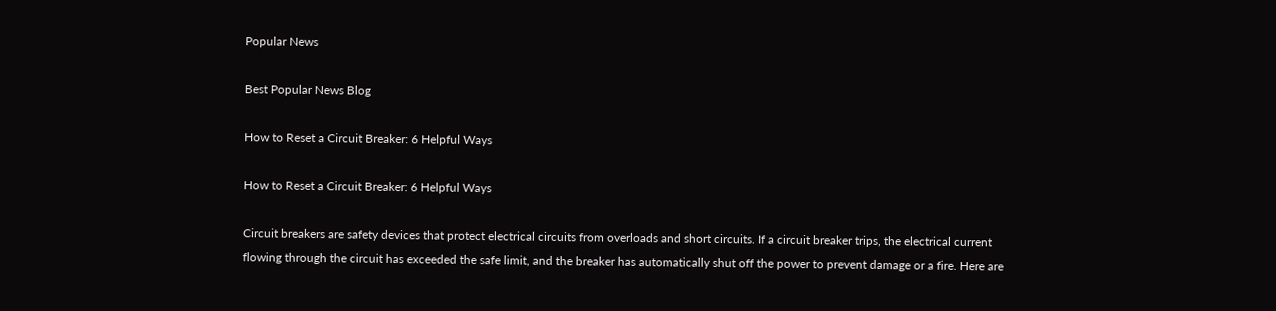Popular News

Best Popular News Blog

How to Reset a Circuit Breaker: 6 Helpful Ways

How to Reset a Circuit Breaker: 6 Helpful Ways

Circuit breakers are safety devices that protect electrical circuits from overloads and short circuits. If a circuit breaker trips, the electrical current flowing through the circuit has exceeded the safe limit, and the breaker has automatically shut off the power to prevent damage or a fire. Here are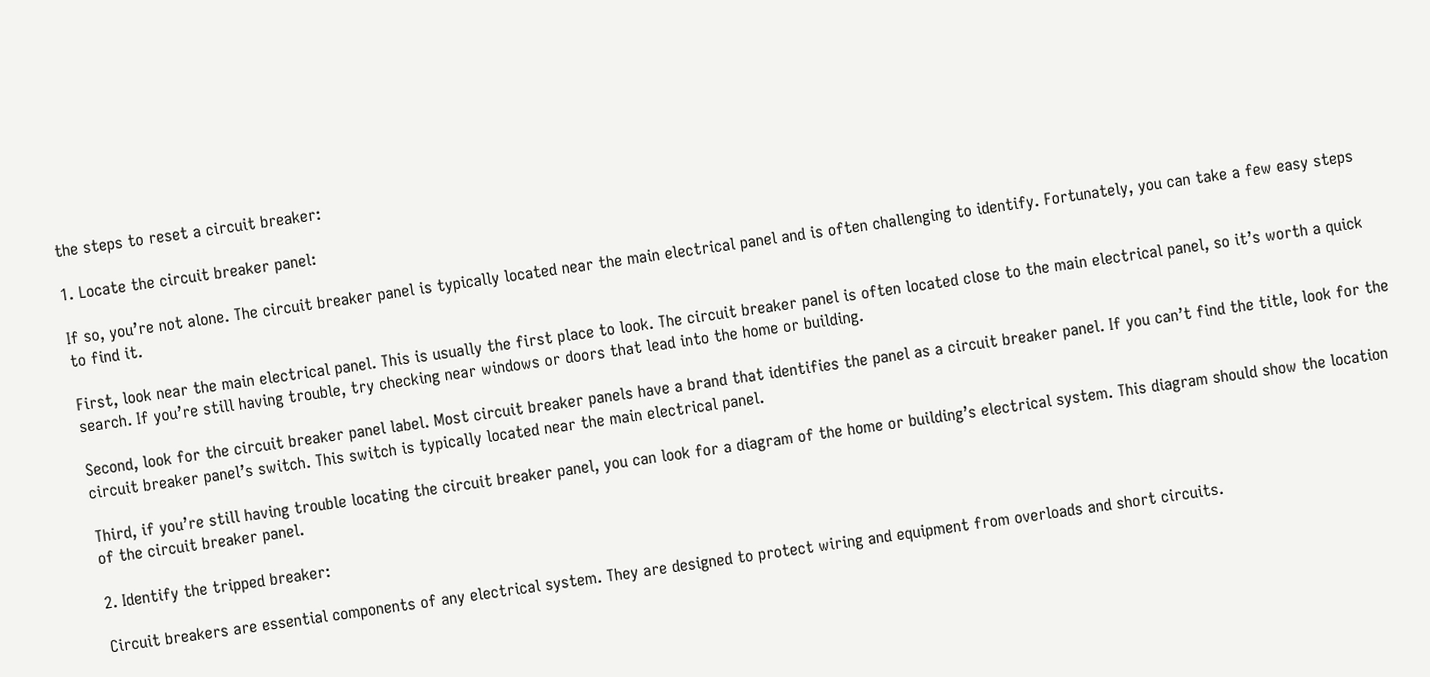the steps to reset a circuit breaker:

1. Locate the circuit breaker panel:

If so, you’re not alone. The circuit breaker panel is typically located near the main electrical panel and is often challenging to identify. Fortunately, you can take a few easy steps to find it.

First, look near the main electrical panel. This is usually the first place to look. The circuit breaker panel is often located close to the main electrical panel, so it’s worth a quick search. If you’re still having trouble, try checking near windows or doors that lead into the home or building.

Second, look for the circuit breaker panel label. Most circuit breaker panels have a brand that identifies the panel as a circuit breaker panel. If you can’t find the title, look for the circuit breaker panel’s switch. This switch is typically located near the main electrical panel.

Third, if you’re still having trouble locating the circuit breaker panel, you can look for a diagram of the home or building’s electrical system. This diagram should show the location of the circuit breaker panel.

2. Identify the tripped breaker:

Circuit breakers are essential components of any electrical system. They are designed to protect wiring and equipment from overloads and short circuits.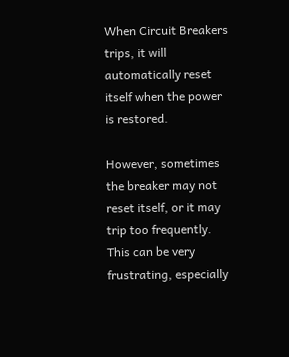When Circuit Breakers trips, it will automatically reset itself when the power is restored.

However, sometimes the breaker may not reset itself, or it may trip too frequently. This can be very frustrating, especially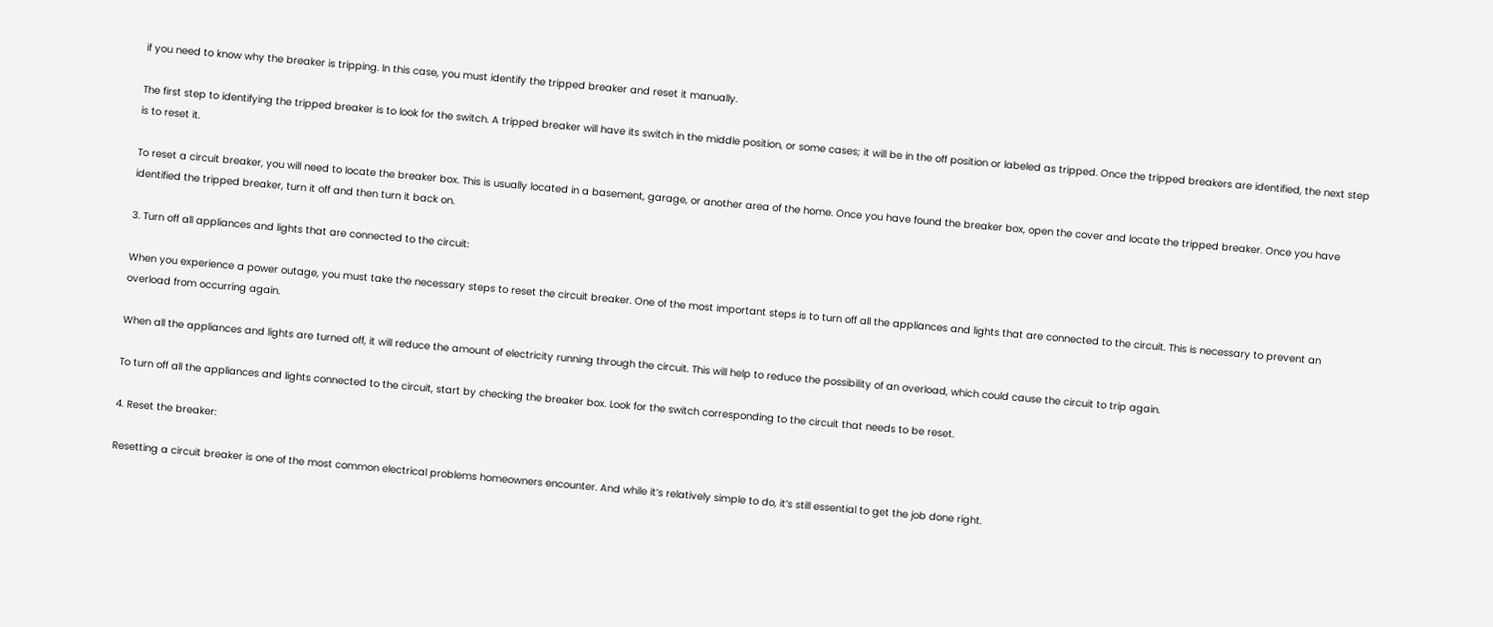if you need to know why the breaker is tripping. In this case, you must identify the tripped breaker and reset it manually.

The first step to identifying the tripped breaker is to look for the switch. A tripped breaker will have its switch in the middle position, or some cases; it will be in the off position or labeled as tripped. Once the tripped breakers are identified, the next step is to reset it.

To reset a circuit breaker, you will need to locate the breaker box. This is usually located in a basement, garage, or another area of the home. Once you have found the breaker box, open the cover and locate the tripped breaker. Once you have identified the tripped breaker, turn it off and then turn it back on.

3. Turn off all appliances and lights that are connected to the circuit:

When you experience a power outage, you must take the necessary steps to reset the circuit breaker. One of the most important steps is to turn off all the appliances and lights that are connected to the circuit. This is necessary to prevent an overload from occurring again.

When all the appliances and lights are turned off, it will reduce the amount of electricity running through the circuit. This will help to reduce the possibility of an overload, which could cause the circuit to trip again.

To turn off all the appliances and lights connected to the circuit, start by checking the breaker box. Look for the switch corresponding to the circuit that needs to be reset.

4. Reset the breaker:

Resetting a circuit breaker is one of the most common electrical problems homeowners encounter. And while it’s relatively simple to do, it’s still essential to get the job done right.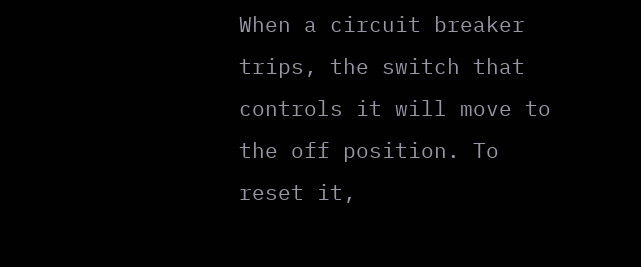When a circuit breaker trips, the switch that controls it will move to the off position. To reset it,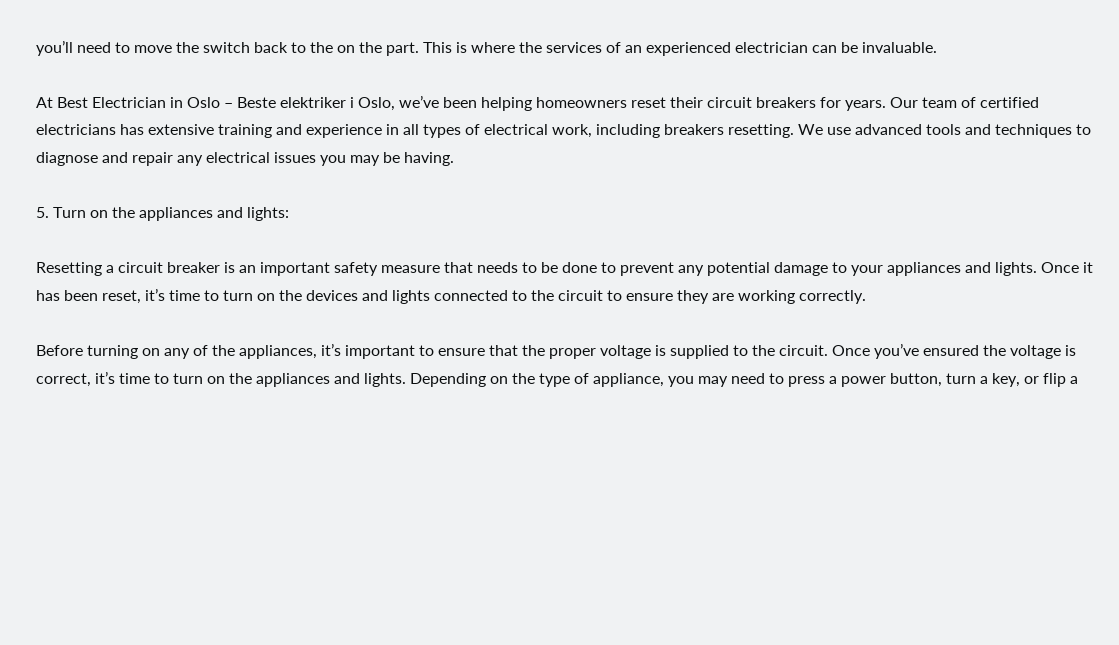you’ll need to move the switch back to the on the part. This is where the services of an experienced electrician can be invaluable.

At Best Electrician in Oslo – Beste elektriker i Oslo, we’ve been helping homeowners reset their circuit breakers for years. Our team of certified electricians has extensive training and experience in all types of electrical work, including breakers resetting. We use advanced tools and techniques to diagnose and repair any electrical issues you may be having.

5. Turn on the appliances and lights:

Resetting a circuit breaker is an important safety measure that needs to be done to prevent any potential damage to your appliances and lights. Once it has been reset, it’s time to turn on the devices and lights connected to the circuit to ensure they are working correctly.

Before turning on any of the appliances, it’s important to ensure that the proper voltage is supplied to the circuit. Once you’ve ensured the voltage is correct, it’s time to turn on the appliances and lights. Depending on the type of appliance, you may need to press a power button, turn a key, or flip a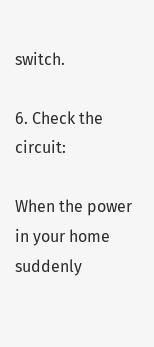switch.

6. Check the circuit:

When the power in your home suddenly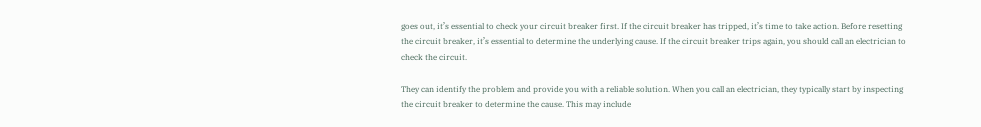goes out, it’s essential to check your circuit breaker first. If the circuit breaker has tripped, it’s time to take action. Before resetting the circuit breaker, it’s essential to determine the underlying cause. If the circuit breaker trips again, you should call an electrician to check the circuit.

They can identify the problem and provide you with a reliable solution. When you call an electrician, they typically start by inspecting the circuit breaker to determine the cause. This may include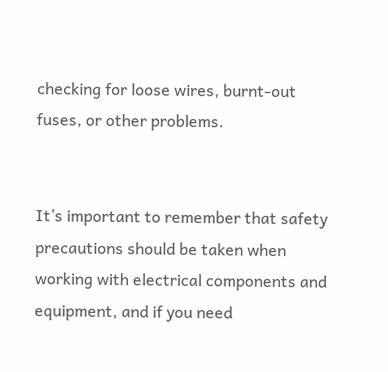checking for loose wires, burnt-out fuses, or other problems.


It’s important to remember that safety precautions should be taken when working with electrical components and equipment, and if you need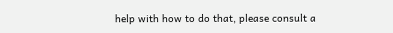help with how to do that, please consult a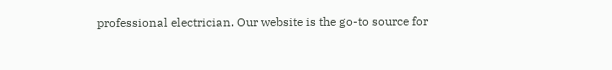professional electrician. Our website is the go-to source for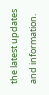the latest updates and information.